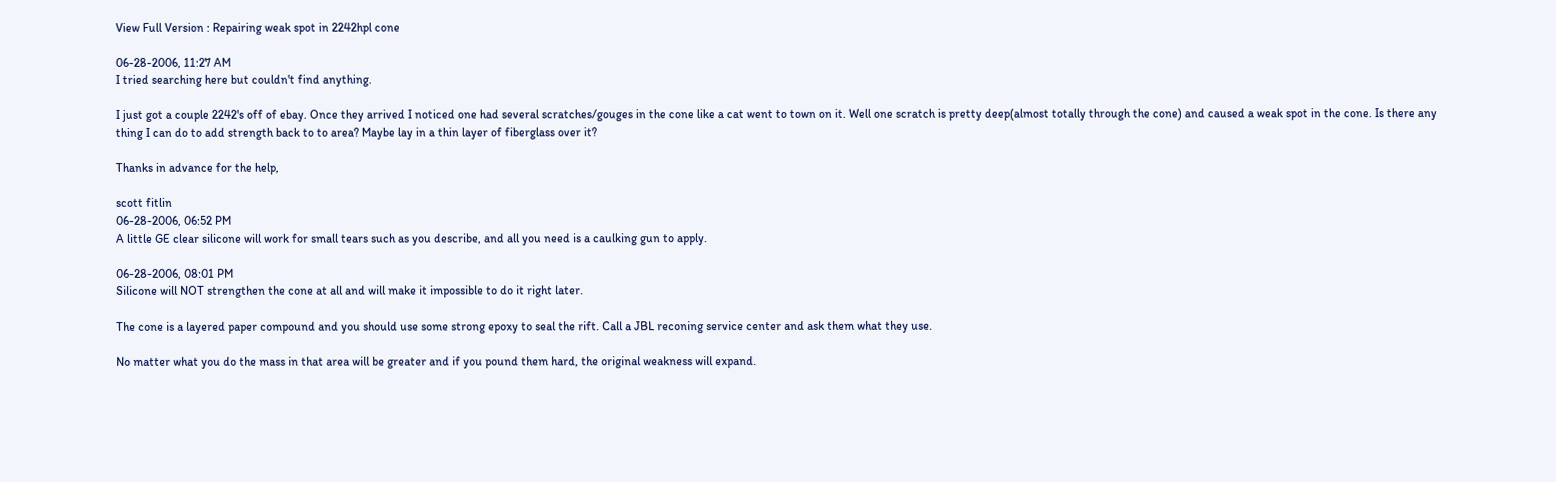View Full Version : Repairing weak spot in 2242hpl cone

06-28-2006, 11:27 AM
I tried searching here but couldn't find anything.

I just got a couple 2242's off of ebay. Once they arrived I noticed one had several scratches/gouges in the cone like a cat went to town on it. Well one scratch is pretty deep(almost totally through the cone) and caused a weak spot in the cone. Is there any thing I can do to add strength back to to area? Maybe lay in a thin layer of fiberglass over it?

Thanks in advance for the help,

scott fitlin
06-28-2006, 06:52 PM
A little GE clear silicone will work for small tears such as you describe, and all you need is a caulking gun to apply.

06-28-2006, 08:01 PM
Silicone will NOT strengthen the cone at all and will make it impossible to do it right later.

The cone is a layered paper compound and you should use some strong epoxy to seal the rift. Call a JBL reconing service center and ask them what they use.

No matter what you do the mass in that area will be greater and if you pound them hard, the original weakness will expand.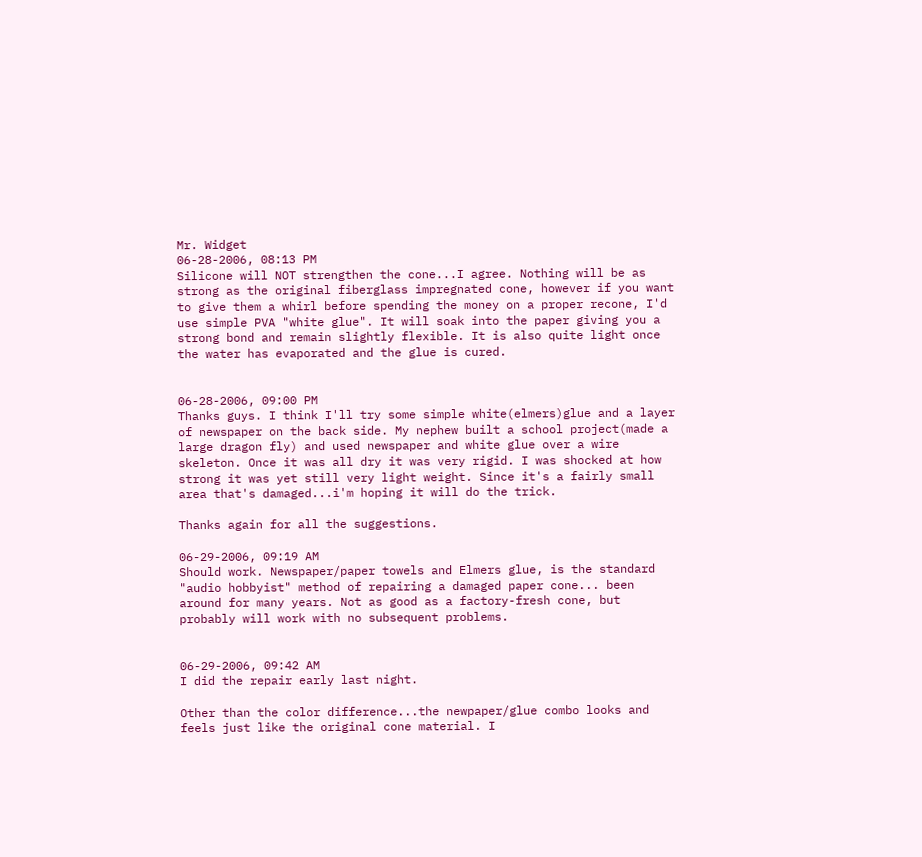Mr. Widget
06-28-2006, 08:13 PM
Silicone will NOT strengthen the cone...I agree. Nothing will be as strong as the original fiberglass impregnated cone, however if you want to give them a whirl before spending the money on a proper recone, I'd use simple PVA "white glue". It will soak into the paper giving you a strong bond and remain slightly flexible. It is also quite light once the water has evaporated and the glue is cured.


06-28-2006, 09:00 PM
Thanks guys. I think I'll try some simple white(elmers)glue and a layer of newspaper on the back side. My nephew built a school project(made a large dragon fly) and used newspaper and white glue over a wire skeleton. Once it was all dry it was very rigid. I was shocked at how strong it was yet still very light weight. Since it's a fairly small area that's damaged...i'm hoping it will do the trick.

Thanks again for all the suggestions.

06-29-2006, 09:19 AM
Should work. Newspaper/paper towels and Elmers glue, is the standard "audio hobbyist" method of repairing a damaged paper cone... been around for many years. Not as good as a factory-fresh cone, but probably will work with no subsequent problems.


06-29-2006, 09:42 AM
I did the repair early last night.

Other than the color difference...the newpaper/glue combo looks and feels just like the original cone material. I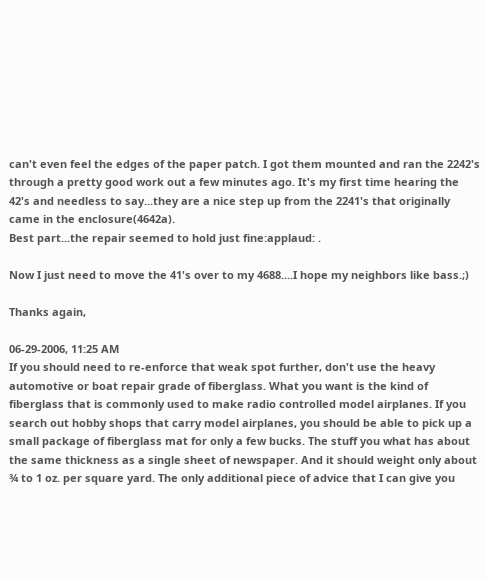can't even feel the edges of the paper patch. I got them mounted and ran the 2242's through a pretty good work out a few minutes ago. It's my first time hearing the 42's and needless to say...they are a nice step up from the 2241's that originally came in the enclosure(4642a).
Best part...the repair seemed to hold just fine:applaud: .

Now I just need to move the 41's over to my 4688....I hope my neighbors like bass.;)

Thanks again,

06-29-2006, 11:25 AM
If you should need to re-enforce that weak spot further, don't use the heavy automotive or boat repair grade of fiberglass. What you want is the kind of fiberglass that is commonly used to make radio controlled model airplanes. If you search out hobby shops that carry model airplanes, you should be able to pick up a small package of fiberglass mat for only a few bucks. The stuff you what has about the same thickness as a single sheet of newspaper. And it should weight only about ¾ to 1 oz. per square yard. The only additional piece of advice that I can give you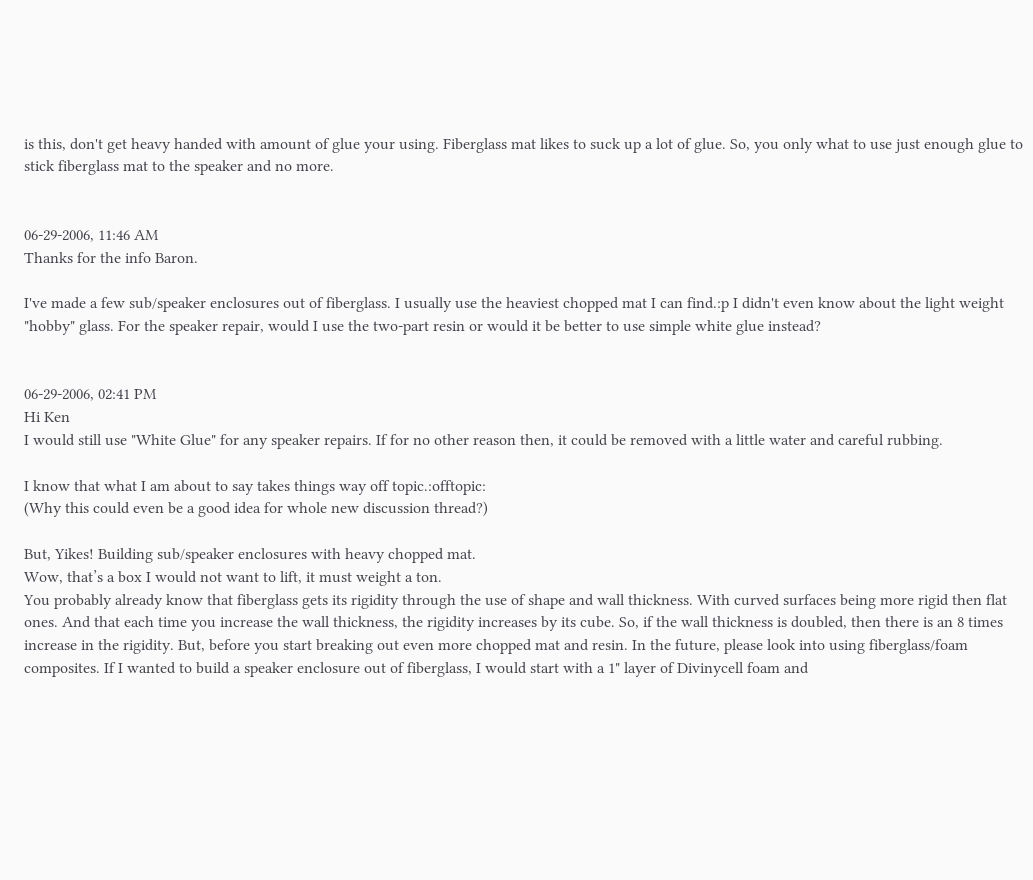is this, don't get heavy handed with amount of glue your using. Fiberglass mat likes to suck up a lot of glue. So, you only what to use just enough glue to stick fiberglass mat to the speaker and no more.


06-29-2006, 11:46 AM
Thanks for the info Baron.

I've made a few sub/speaker enclosures out of fiberglass. I usually use the heaviest chopped mat I can find.:p I didn't even know about the light weight "hobby" glass. For the speaker repair, would I use the two-part resin or would it be better to use simple white glue instead?


06-29-2006, 02:41 PM
Hi Ken
I would still use "White Glue" for any speaker repairs. If for no other reason then, it could be removed with a little water and careful rubbing.

I know that what I am about to say takes things way off topic.:offtopic:
(Why this could even be a good idea for whole new discussion thread?)

But, Yikes! Building sub/speaker enclosures with heavy chopped mat.
Wow, that’s a box I would not want to lift, it must weight a ton.
You probably already know that fiberglass gets its rigidity through the use of shape and wall thickness. With curved surfaces being more rigid then flat ones. And that each time you increase the wall thickness, the rigidity increases by its cube. So, if the wall thickness is doubled, then there is an 8 times increase in the rigidity. But, before you start breaking out even more chopped mat and resin. In the future, please look into using fiberglass/foam composites. If I wanted to build a speaker enclosure out of fiberglass, I would start with a 1" layer of Divinycell foam and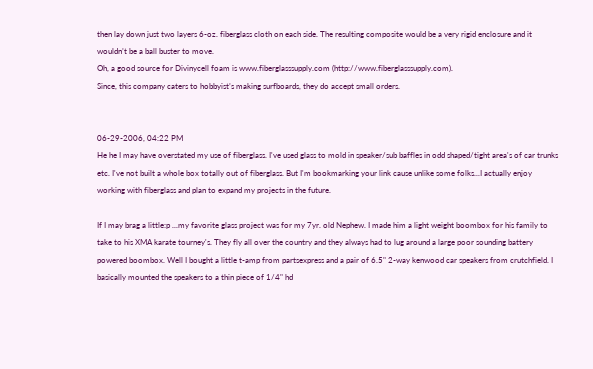then lay down just two layers 6-oz. fiberglass cloth on each side. The resulting composite would be a very rigid enclosure and it wouldn’t be a ball buster to move.
Oh, a good source for Divinycell foam is www.fiberglasssupply.com (http://www.fiberglasssupply.com).
Since, this company caters to hobbyist’s making surfboards, they do accept small orders.


06-29-2006, 04:22 PM
He he I may have overstated my use of fiberglass. I've used glass to mold in speaker/sub baffles in odd shaped/tight area's of car trunks etc. I've not built a whole box totally out of fiberglass. But I'm bookmarking your link cause unlike some folks...I actually enjoy working with fiberglass and plan to expand my projects in the future.

If I may brag a little:p ...my favorite glass project was for my 7yr. old Nephew. I made him a light weight boombox for his family to take to his XMA karate tourney's. They fly all over the country and they always had to lug around a large poor sounding battery powered boombox. Well I bought a little t-amp from partsexpress and a pair of 6.5" 2-way kenwood car speakers from crutchfield. I basically mounted the speakers to a thin piece of 1/4" hd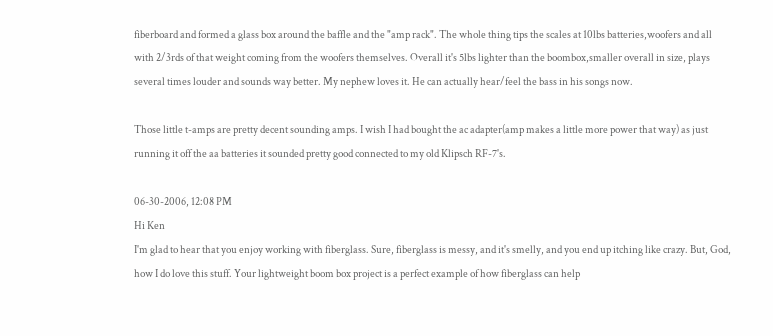fiberboard and formed a glass box around the baffle and the "amp rack". The whole thing tips the scales at 10lbs batteries,woofers and all with 2/3rds of that weight coming from the woofers themselves. Overall it's 5lbs lighter than the boombox,smaller overall in size, plays several times louder and sounds way better. My nephew loves it. He can actually hear/feel the bass in his songs now.

Those little t-amps are pretty decent sounding amps. I wish I had bought the ac adapter(amp makes a little more power that way) as just running it off the aa batteries it sounded pretty good connected to my old Klipsch RF-7's.

06-30-2006, 12:08 PM
Hi Ken
I'm glad to hear that you enjoy working with fiberglass. Sure, fiberglass is messy, and it's smelly, and you end up itching like crazy. But, God, how I do love this stuff. Your lightweight boom box project is a perfect example of how fiberglass can help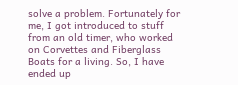solve a problem. Fortunately for me, I got introduced to stuff from an old timer, who worked on Corvettes and Fiberglass Boats for a living. So, I have ended up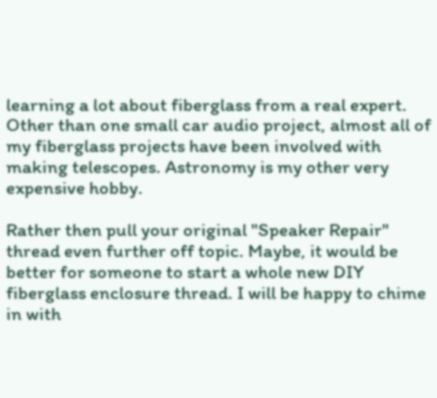learning a lot about fiberglass from a real expert. Other than one small car audio project, almost all of my fiberglass projects have been involved with making telescopes. Astronomy is my other very expensive hobby.

Rather then pull your original "Speaker Repair" thread even further off topic. Maybe, it would be better for someone to start a whole new DIY fiberglass enclosure thread. I will be happy to chime in with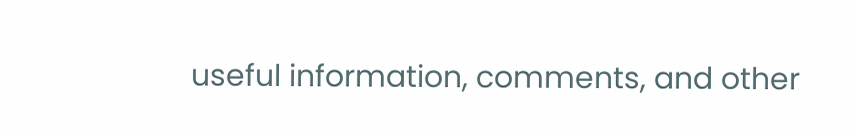useful information, comments, and other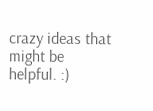crazy ideas that might be helpful. :)